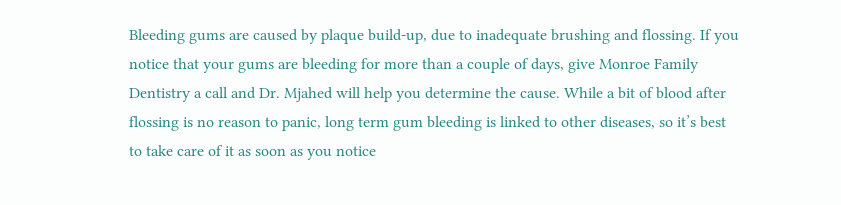Bleeding gums are caused by plaque build-up, due to inadequate brushing and flossing. If you notice that your gums are bleeding for more than a couple of days, give Monroe Family Dentistry a call and Dr. Mjahed will help you determine the cause. While a bit of blood after flossing is no reason to panic, long term gum bleeding is linked to other diseases, so it’s best to take care of it as soon as you notice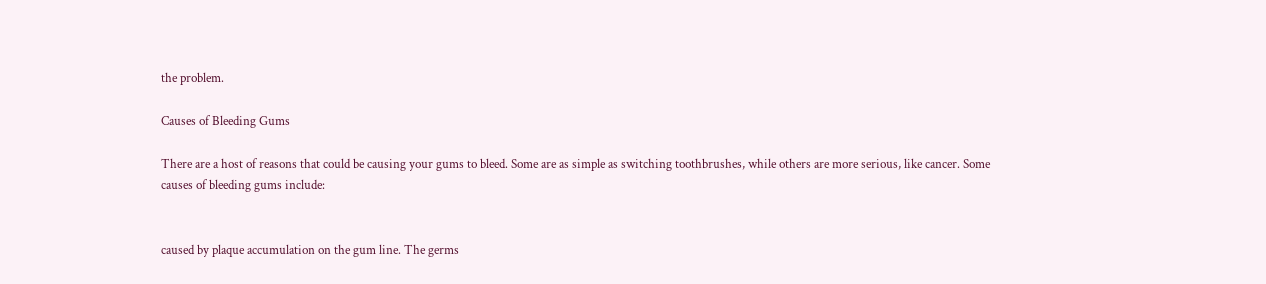the problem.

Causes of Bleeding Gums

There are a host of reasons that could be causing your gums to bleed. Some are as simple as switching toothbrushes, while others are more serious, like cancer. Some causes of bleeding gums include:


caused by plaque accumulation on the gum line. The germs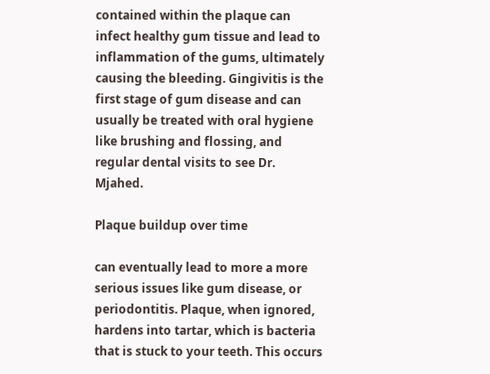contained within the plaque can infect healthy gum tissue and lead to inflammation of the gums, ultimately causing the bleeding. Gingivitis is the first stage of gum disease and can usually be treated with oral hygiene like brushing and flossing, and regular dental visits to see Dr. Mjahed.

Plaque buildup over time

can eventually lead to more a more serious issues like gum disease, or periodontitis. Plaque, when ignored, hardens into tartar, which is bacteria that is stuck to your teeth. This occurs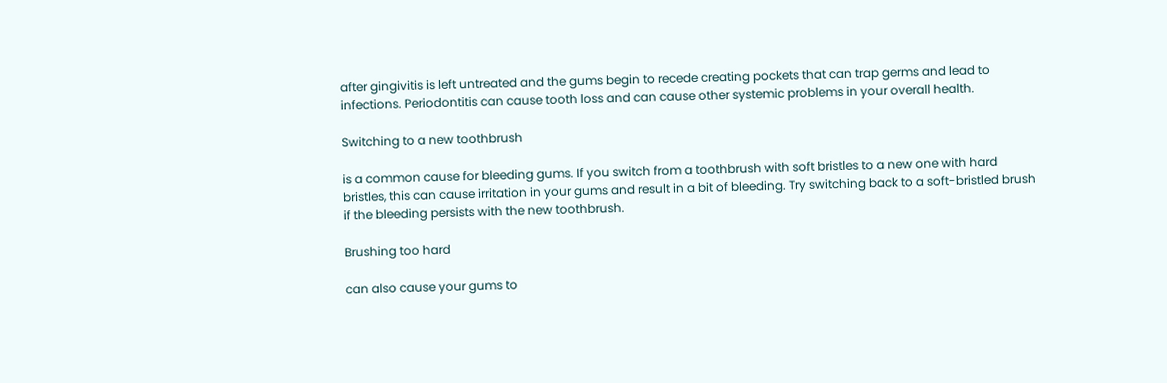after gingivitis is left untreated and the gums begin to recede creating pockets that can trap germs and lead to infections. Periodontitis can cause tooth loss and can cause other systemic problems in your overall health.

Switching to a new toothbrush

is a common cause for bleeding gums. If you switch from a toothbrush with soft bristles to a new one with hard bristles, this can cause irritation in your gums and result in a bit of bleeding. Try switching back to a soft-bristled brush if the bleeding persists with the new toothbrush.

Brushing too hard

can also cause your gums to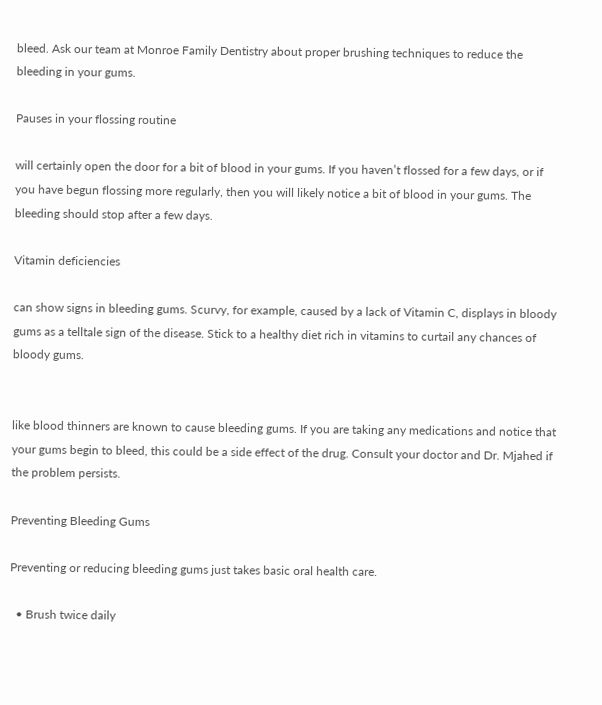bleed. Ask our team at Monroe Family Dentistry about proper brushing techniques to reduce the bleeding in your gums.

Pauses in your flossing routine

will certainly open the door for a bit of blood in your gums. If you haven’t flossed for a few days, or if you have begun flossing more regularly, then you will likely notice a bit of blood in your gums. The bleeding should stop after a few days.

Vitamin deficiencies

can show signs in bleeding gums. Scurvy, for example, caused by a lack of Vitamin C, displays in bloody gums as a telltale sign of the disease. Stick to a healthy diet rich in vitamins to curtail any chances of bloody gums.


like blood thinners are known to cause bleeding gums. If you are taking any medications and notice that your gums begin to bleed, this could be a side effect of the drug. Consult your doctor and Dr. Mjahed if the problem persists.

Preventing Bleeding Gums

Preventing or reducing bleeding gums just takes basic oral health care.

  • Brush twice daily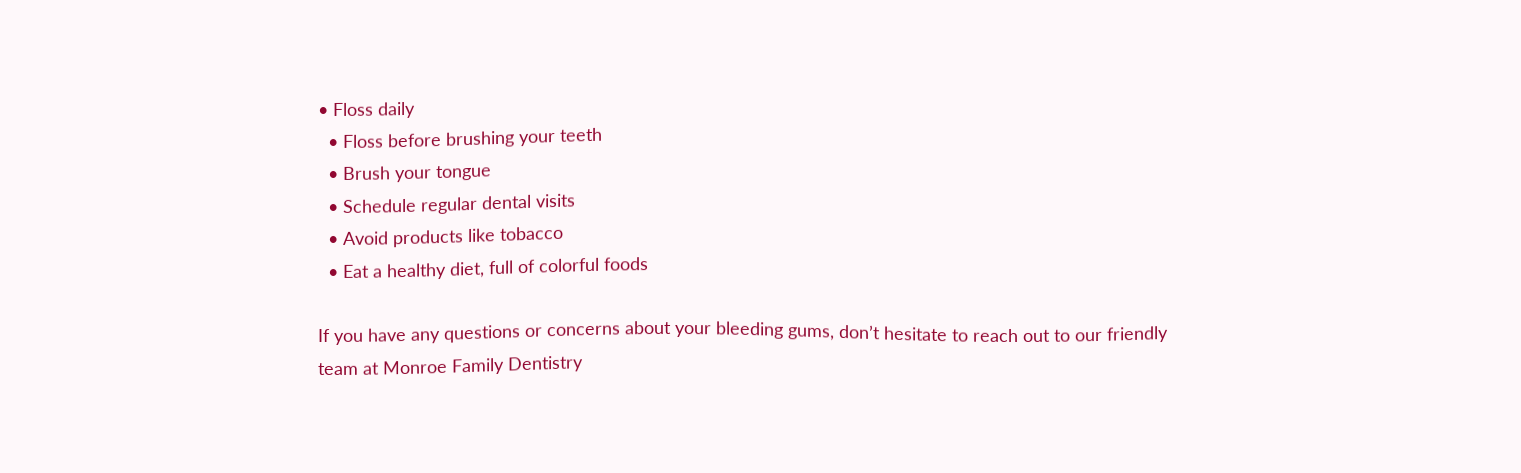• Floss daily
  • Floss before brushing your teeth
  • Brush your tongue
  • Schedule regular dental visits
  • Avoid products like tobacco
  • Eat a healthy diet, full of colorful foods

If you have any questions or concerns about your bleeding gums, don’t hesitate to reach out to our friendly team at Monroe Family Dentistry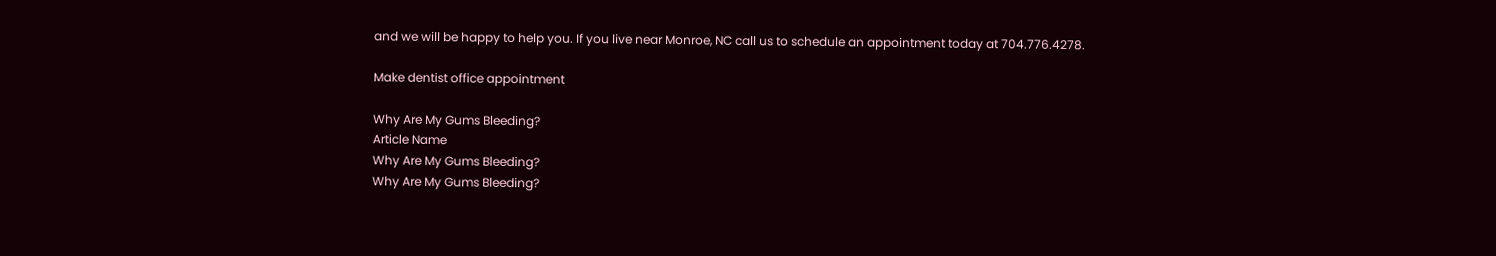and we will be happy to help you. If you live near Monroe, NC call us to schedule an appointment today at 704.776.4278.

Make dentist office appointment

Why Are My Gums Bleeding?
Article Name
Why Are My Gums Bleeding?
Why Are My Gums Bleeding?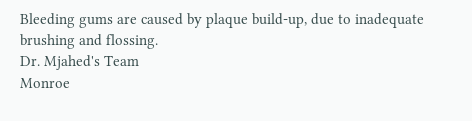Bleeding gums are caused by plaque build-up, due to inadequate brushing and flossing.
Dr. Mjahed's Team
Monroe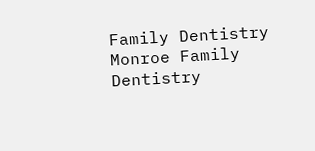Family Dentistry
Monroe Family Dentistry